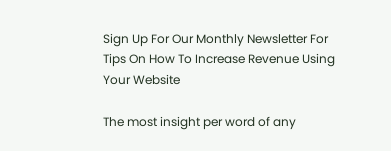Sign Up For Our Monthly Newsletter For Tips On How To Increase Revenue Using Your Website

The most insight per word of any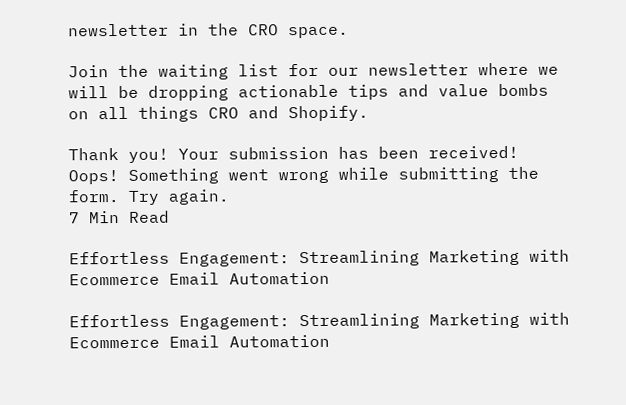newsletter in the CRO space.

Join the waiting list for our newsletter where we will be dropping actionable tips and value bombs on all things CRO and Shopify.

Thank you! Your submission has been received!
Oops! Something went wrong while submitting the form. Try again.
7 Min Read

Effortless Engagement: Streamlining Marketing with Ecommerce Email Automation

Effortless Engagement: Streamlining Marketing with Ecommerce Email Automation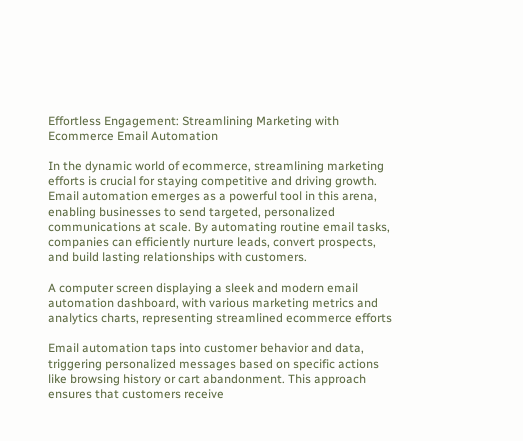Effortless Engagement: Streamlining Marketing with Ecommerce Email Automation

In the dynamic world of ecommerce, streamlining marketing efforts is crucial for staying competitive and driving growth. Email automation emerges as a powerful tool in this arena, enabling businesses to send targeted, personalized communications at scale. By automating routine email tasks, companies can efficiently nurture leads, convert prospects, and build lasting relationships with customers.

A computer screen displaying a sleek and modern email automation dashboard, with various marketing metrics and analytics charts, representing streamlined ecommerce efforts

Email automation taps into customer behavior and data, triggering personalized messages based on specific actions like browsing history or cart abandonment. This approach ensures that customers receive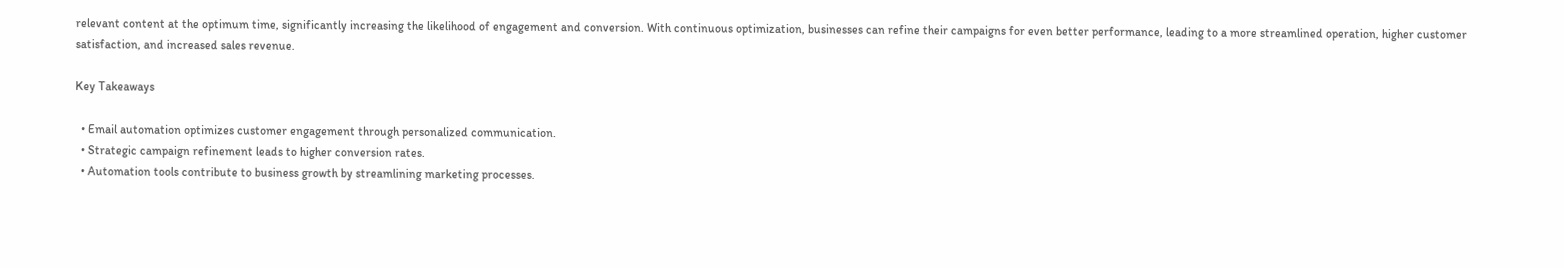relevant content at the optimum time, significantly increasing the likelihood of engagement and conversion. With continuous optimization, businesses can refine their campaigns for even better performance, leading to a more streamlined operation, higher customer satisfaction, and increased sales revenue.

Key Takeaways

  • Email automation optimizes customer engagement through personalized communication.
  • Strategic campaign refinement leads to higher conversion rates.
  • Automation tools contribute to business growth by streamlining marketing processes.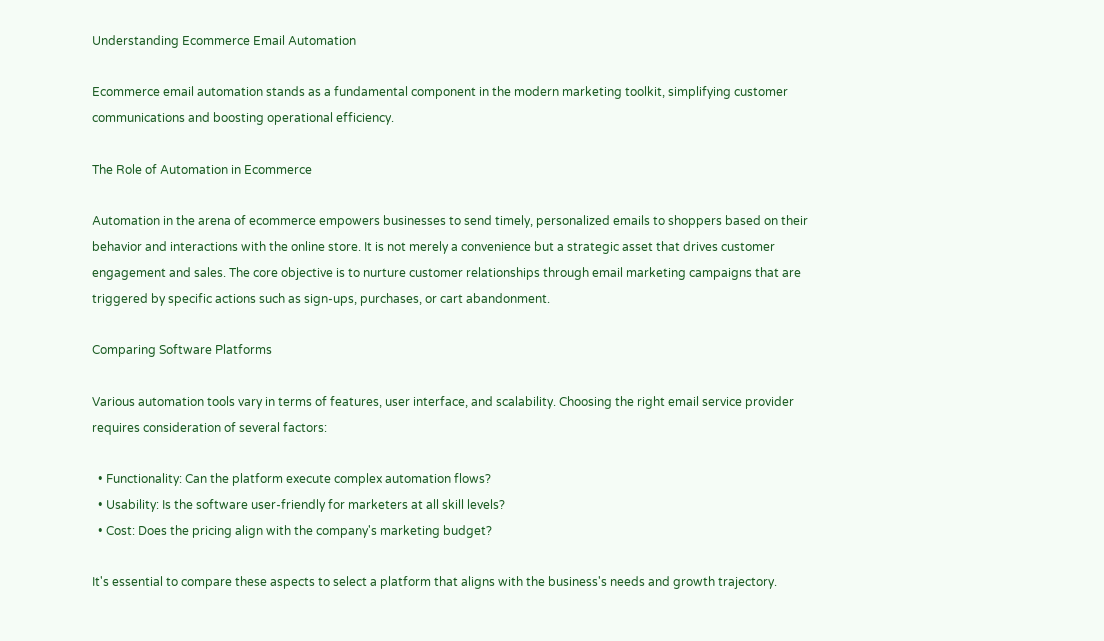Understanding Ecommerce Email Automation

Ecommerce email automation stands as a fundamental component in the modern marketing toolkit, simplifying customer communications and boosting operational efficiency.

The Role of Automation in Ecommerce

Automation in the arena of ecommerce empowers businesses to send timely, personalized emails to shoppers based on their behavior and interactions with the online store. It is not merely a convenience but a strategic asset that drives customer engagement and sales. The core objective is to nurture customer relationships through email marketing campaigns that are triggered by specific actions such as sign-ups, purchases, or cart abandonment.

Comparing Software Platforms

Various automation tools vary in terms of features, user interface, and scalability. Choosing the right email service provider requires consideration of several factors:

  • Functionality: Can the platform execute complex automation flows?
  • Usability: Is the software user-friendly for marketers at all skill levels?
  • Cost: Does the pricing align with the company's marketing budget?

It's essential to compare these aspects to select a platform that aligns with the business's needs and growth trajectory.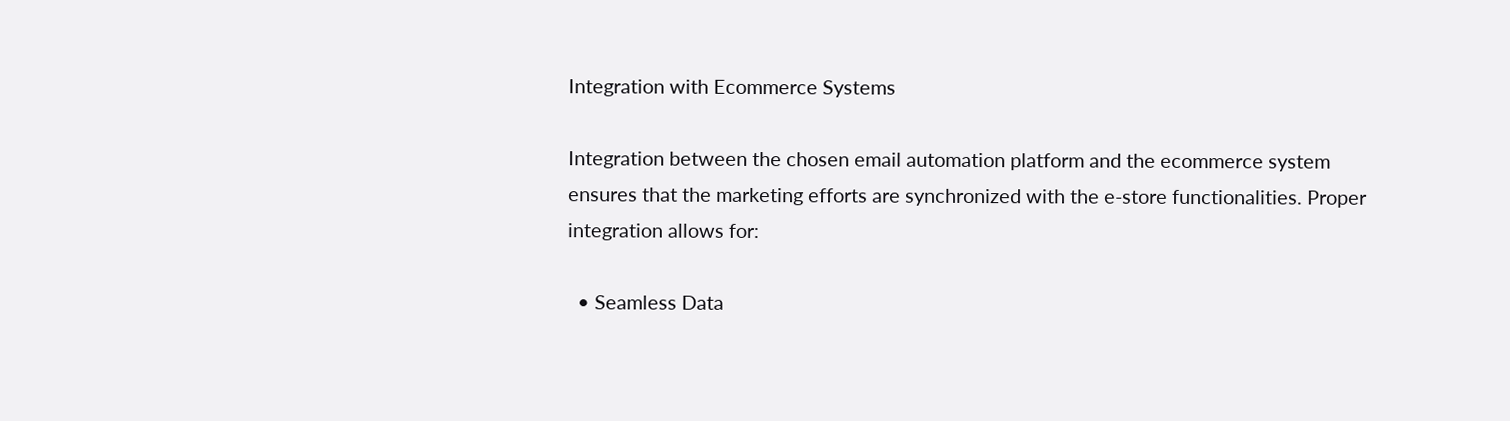Integration with Ecommerce Systems

Integration between the chosen email automation platform and the ecommerce system ensures that the marketing efforts are synchronized with the e-store functionalities. Proper integration allows for:

  • Seamless Data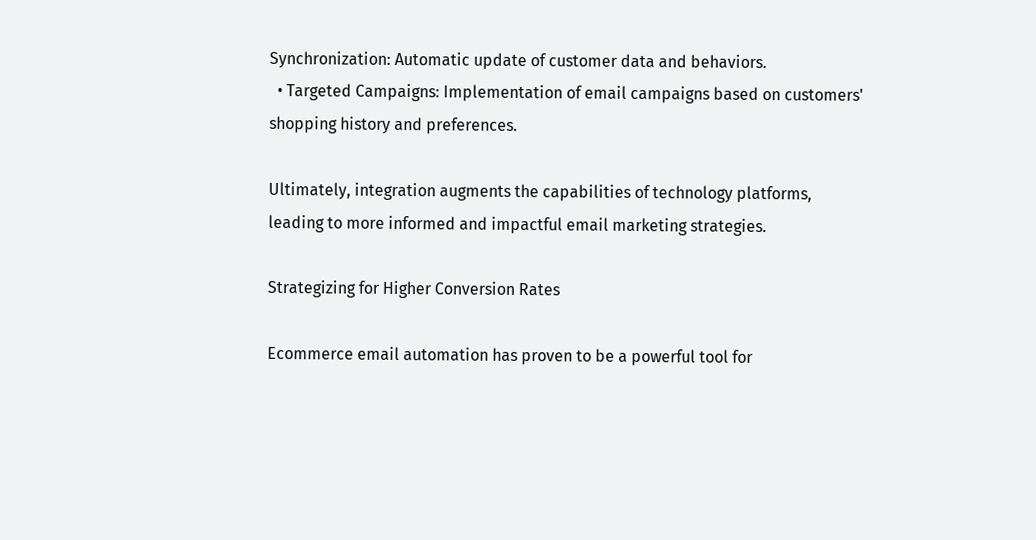Synchronization: Automatic update of customer data and behaviors.
  • Targeted Campaigns: Implementation of email campaigns based on customers' shopping history and preferences.

Ultimately, integration augments the capabilities of technology platforms, leading to more informed and impactful email marketing strategies.

Strategizing for Higher Conversion Rates

Ecommerce email automation has proven to be a powerful tool for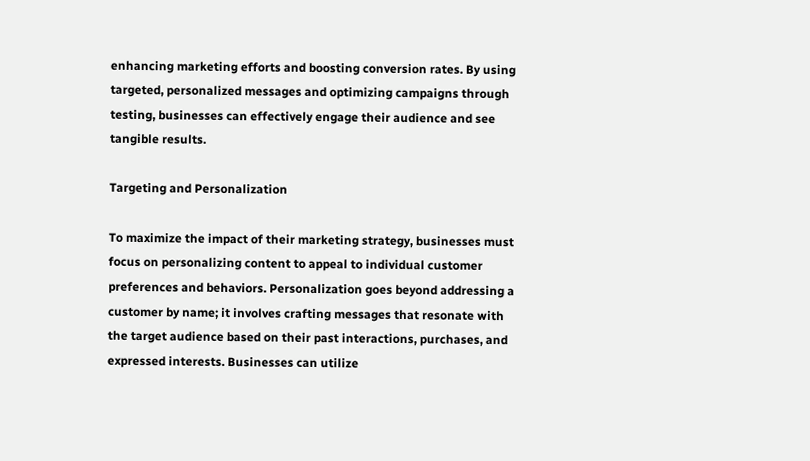enhancing marketing efforts and boosting conversion rates. By using targeted, personalized messages and optimizing campaigns through testing, businesses can effectively engage their audience and see tangible results.

Targeting and Personalization

To maximize the impact of their marketing strategy, businesses must focus on personalizing content to appeal to individual customer preferences and behaviors. Personalization goes beyond addressing a customer by name; it involves crafting messages that resonate with the target audience based on their past interactions, purchases, and expressed interests. Businesses can utilize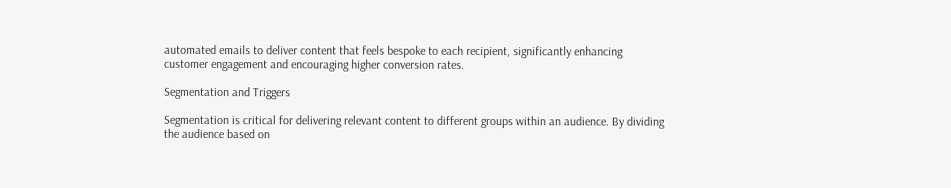automated emails to deliver content that feels bespoke to each recipient, significantly enhancing customer engagement and encouraging higher conversion rates.

Segmentation and Triggers

Segmentation is critical for delivering relevant content to different groups within an audience. By dividing the audience based on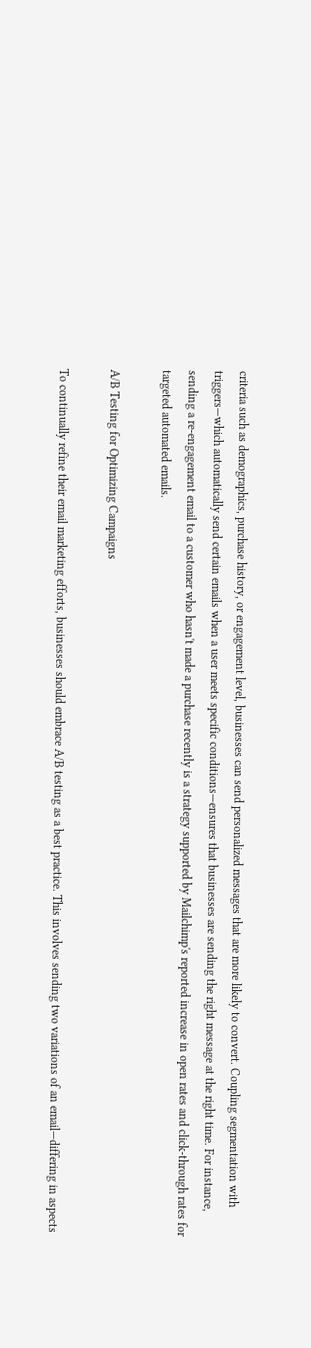criteria such as demographics, purchase history, or engagement level, businesses can send personalized messages that are more likely to convert. Coupling segmentation with triggers—which automatically send certain emails when a user meets specific conditions—ensures that businesses are sending the right message at the right time. For instance, sending a re-engagement email to a customer who hasn't made a purchase recently is a strategy supported by Mailchimp's reported increase in open rates and click-through rates for targeted automated emails.

A/B Testing for Optimizing Campaigns

To continually refine their email marketing efforts, businesses should embrace A/B testing as a best practice. This involves sending two variations of an email—differing in aspects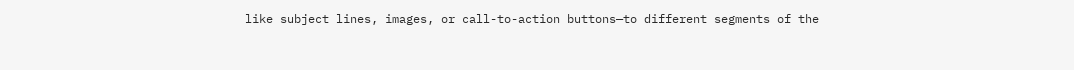like subject lines, images, or call-to-action buttons—to different segments of the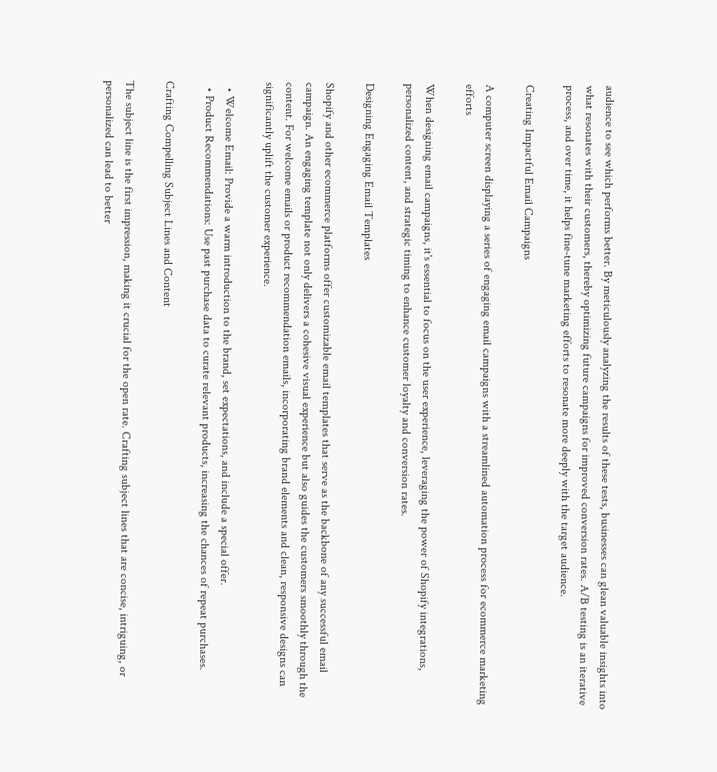audience to see which performs better. By meticulously analyzing the results of these tests, businesses can glean valuable insights into what resonates with their customers, thereby optimizing future campaigns for improved conversion rates. A/B testing is an iterative process, and over time, it helps fine-tune marketing efforts to resonate more deeply with the target audience.

Creating Impactful Email Campaigns

A computer screen displaying a series of engaging email campaigns with a streamlined automation process for ecommerce marketing efforts

When designing email campaigns, it's essential to focus on the user experience, leveraging the power of Shopify integrations, personalized content, and strategic timing to enhance customer loyalty and conversion rates.

Designing Engaging Email Templates

Shopify and other ecommerce platforms offer customizable email templates that serve as the backbone of any successful email campaign. An engaging template not only delivers a cohesive visual experience but also guides the customers smoothly through the content. For welcome emails or product recommendation emails, incorporating brand elements and clean, responsive designs can significantly uplift the customer experience.

  • Welcome Email: Provide a warm introduction to the brand, set expectations, and include a special offer.
  • Product Recommendations: Use past purchase data to curate relevant products, increasing the chances of repeat purchases.

Crafting Compelling Subject Lines and Content

The subject line is the first impression, making it crucial for the open rate. Crafting subject lines that are concise, intriguing, or personalized can lead to better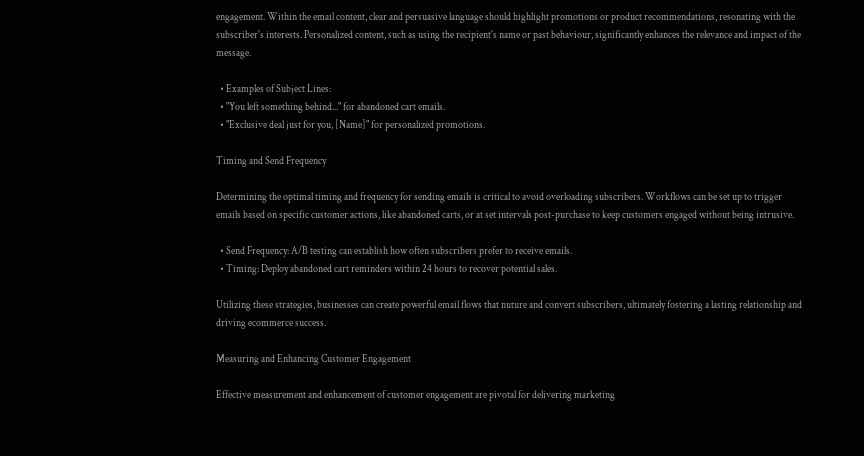engagement. Within the email content, clear and persuasive language should highlight promotions or product recommendations, resonating with the subscriber's interests. Personalized content, such as using the recipient's name or past behaviour, significantly enhances the relevance and impact of the message.

  • Examples of Subject Lines:
  • "You left something behind..." for abandoned cart emails.
  • "Exclusive deal just for you, [Name]" for personalized promotions.

Timing and Send Frequency

Determining the optimal timing and frequency for sending emails is critical to avoid overloading subscribers. Workflows can be set up to trigger emails based on specific customer actions, like abandoned carts, or at set intervals post-purchase to keep customers engaged without being intrusive.

  • Send Frequency: A/B testing can establish how often subscribers prefer to receive emails.
  • Timing: Deploy abandoned cart reminders within 24 hours to recover potential sales.

Utilizing these strategies, businesses can create powerful email flows that nuture and convert subscribers, ultimately fostering a lasting relationship and driving ecommerce success.

Measuring and Enhancing Customer Engagement

Effective measurement and enhancement of customer engagement are pivotal for delivering marketing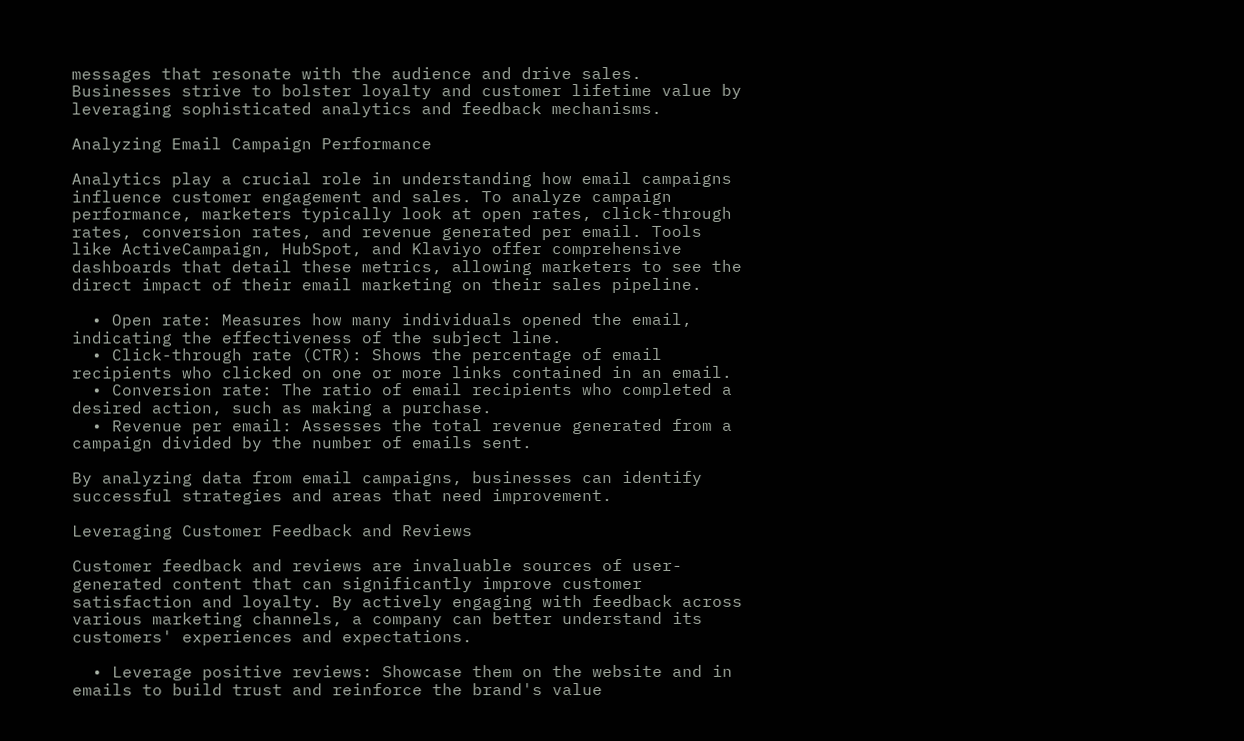messages that resonate with the audience and drive sales. Businesses strive to bolster loyalty and customer lifetime value by leveraging sophisticated analytics and feedback mechanisms.

Analyzing Email Campaign Performance

Analytics play a crucial role in understanding how email campaigns influence customer engagement and sales. To analyze campaign performance, marketers typically look at open rates, click-through rates, conversion rates, and revenue generated per email. Tools like ActiveCampaign, HubSpot, and Klaviyo offer comprehensive dashboards that detail these metrics, allowing marketers to see the direct impact of their email marketing on their sales pipeline.

  • Open rate: Measures how many individuals opened the email, indicating the effectiveness of the subject line.
  • Click-through rate (CTR): Shows the percentage of email recipients who clicked on one or more links contained in an email.
  • Conversion rate: The ratio of email recipients who completed a desired action, such as making a purchase.
  • Revenue per email: Assesses the total revenue generated from a campaign divided by the number of emails sent.

By analyzing data from email campaigns, businesses can identify successful strategies and areas that need improvement.

Leveraging Customer Feedback and Reviews

Customer feedback and reviews are invaluable sources of user-generated content that can significantly improve customer satisfaction and loyalty. By actively engaging with feedback across various marketing channels, a company can better understand its customers' experiences and expectations.

  • Leverage positive reviews: Showcase them on the website and in emails to build trust and reinforce the brand's value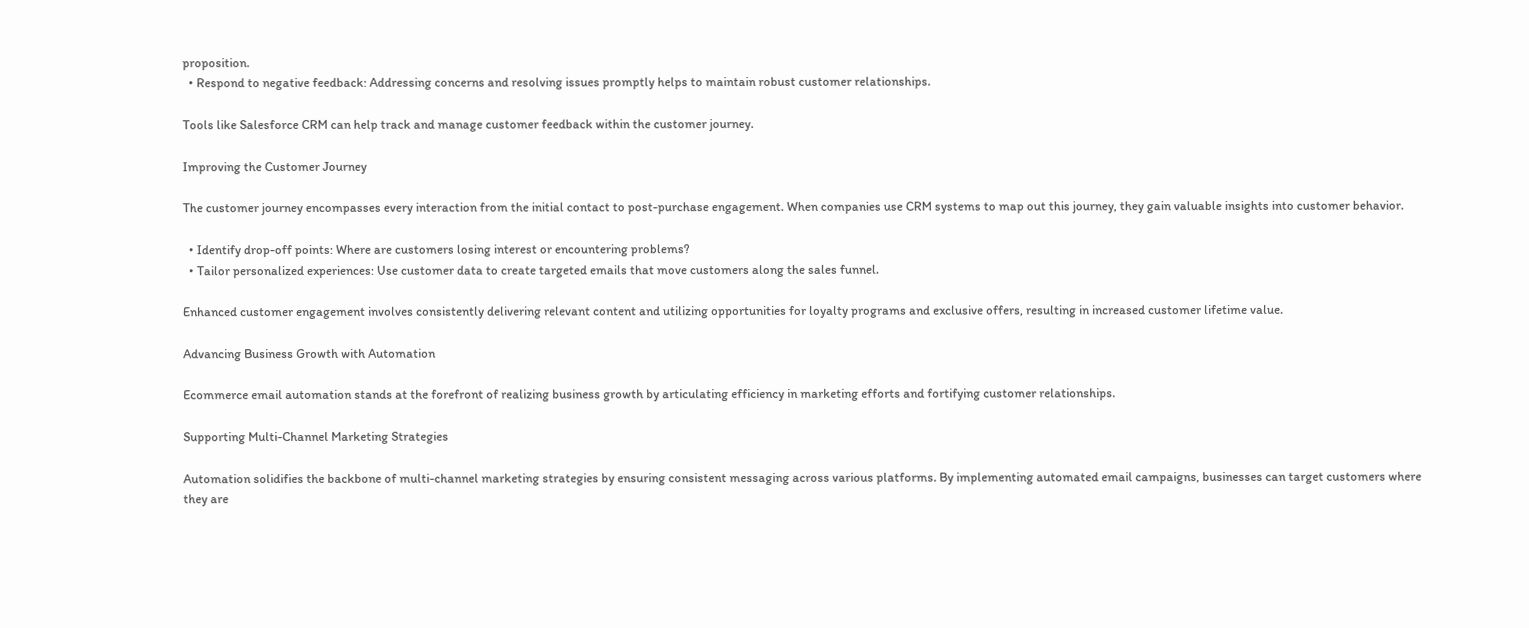proposition.
  • Respond to negative feedback: Addressing concerns and resolving issues promptly helps to maintain robust customer relationships.

Tools like Salesforce CRM can help track and manage customer feedback within the customer journey.

Improving the Customer Journey

The customer journey encompasses every interaction from the initial contact to post-purchase engagement. When companies use CRM systems to map out this journey, they gain valuable insights into customer behavior.

  • Identify drop-off points: Where are customers losing interest or encountering problems?
  • Tailor personalized experiences: Use customer data to create targeted emails that move customers along the sales funnel.

Enhanced customer engagement involves consistently delivering relevant content and utilizing opportunities for loyalty programs and exclusive offers, resulting in increased customer lifetime value.

Advancing Business Growth with Automation

Ecommerce email automation stands at the forefront of realizing business growth by articulating efficiency in marketing efforts and fortifying customer relationships.

Supporting Multi-Channel Marketing Strategies

Automation solidifies the backbone of multi-channel marketing strategies by ensuring consistent messaging across various platforms. By implementing automated email campaigns, businesses can target customers where they are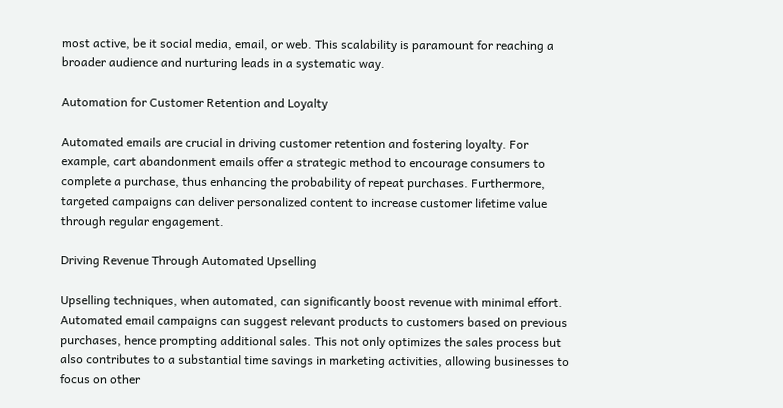most active, be it social media, email, or web. This scalability is paramount for reaching a broader audience and nurturing leads in a systematic way.

Automation for Customer Retention and Loyalty

Automated emails are crucial in driving customer retention and fostering loyalty. For example, cart abandonment emails offer a strategic method to encourage consumers to complete a purchase, thus enhancing the probability of repeat purchases. Furthermore, targeted campaigns can deliver personalized content to increase customer lifetime value through regular engagement.

Driving Revenue Through Automated Upselling

Upselling techniques, when automated, can significantly boost revenue with minimal effort. Automated email campaigns can suggest relevant products to customers based on previous purchases, hence prompting additional sales. This not only optimizes the sales process but also contributes to a substantial time savings in marketing activities, allowing businesses to focus on other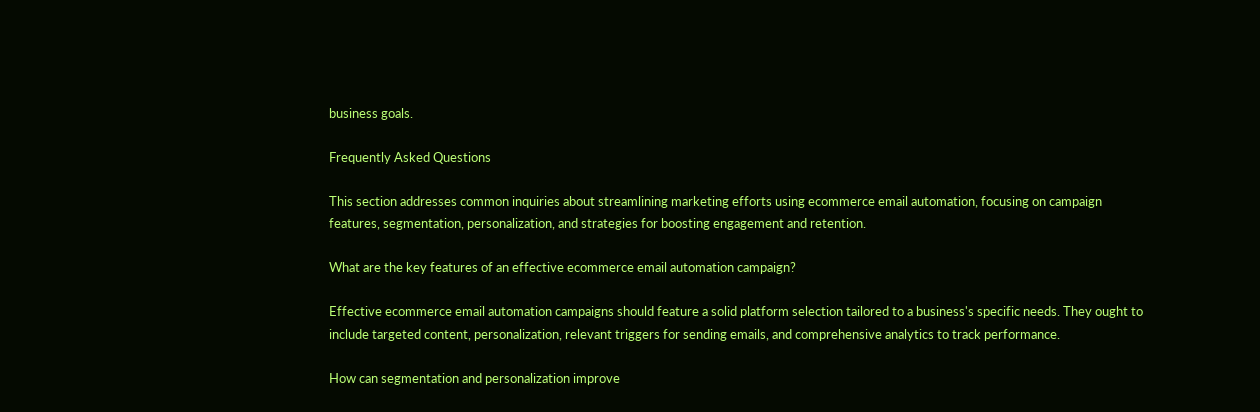business goals.

Frequently Asked Questions

This section addresses common inquiries about streamlining marketing efforts using ecommerce email automation, focusing on campaign features, segmentation, personalization, and strategies for boosting engagement and retention.

What are the key features of an effective ecommerce email automation campaign?

Effective ecommerce email automation campaigns should feature a solid platform selection tailored to a business's specific needs. They ought to include targeted content, personalization, relevant triggers for sending emails, and comprehensive analytics to track performance.

How can segmentation and personalization improve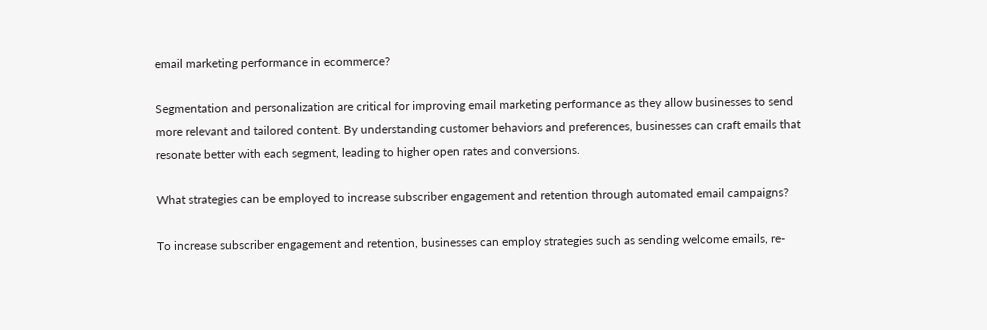email marketing performance in ecommerce?

Segmentation and personalization are critical for improving email marketing performance as they allow businesses to send more relevant and tailored content. By understanding customer behaviors and preferences, businesses can craft emails that resonate better with each segment, leading to higher open rates and conversions.

What strategies can be employed to increase subscriber engagement and retention through automated email campaigns?

To increase subscriber engagement and retention, businesses can employ strategies such as sending welcome emails, re-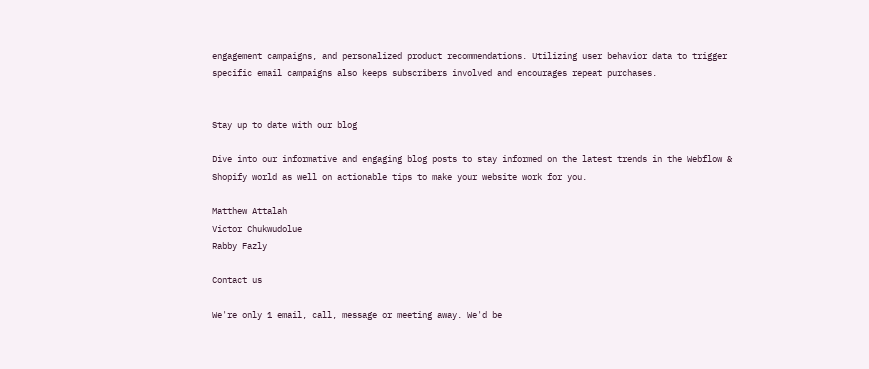engagement campaigns, and personalized product recommendations. Utilizing user behavior data to trigger specific email campaigns also keeps subscribers involved and encourages repeat purchases.


Stay up to date with our blog

Dive into our informative and engaging blog posts to stay informed on the latest trends in the Webflow & Shopify world as well on actionable tips to make your website work for you.

Matthew Attalah
Victor Chukwudolue
Rabby Fazly

Contact us

We're only 1 email, call, message or meeting away. We'd be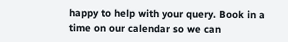happy to help with your query. Book in a time on our calendar so we can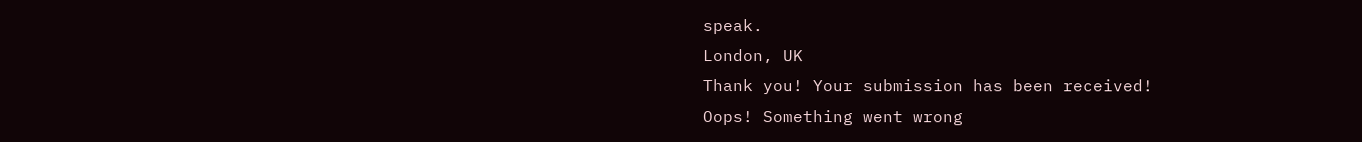speak.
London, UK
Thank you! Your submission has been received!
Oops! Something went wrong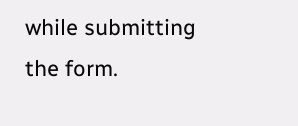while submitting the form.